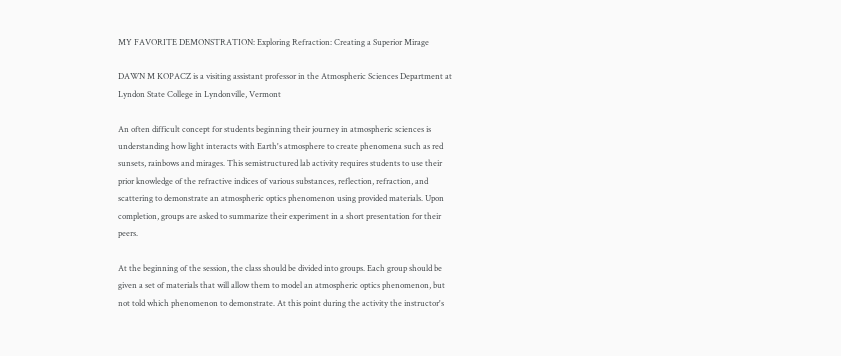MY FAVORITE DEMONSTRATION: Exploring Refraction: Creating a Superior Mirage

DAWN M KOPACZ is a visiting assistant professor in the Atmospheric Sciences Department at Lyndon State College in Lyndonville, Vermont

An often difficult concept for students beginning their journey in atmospheric sciences is understanding how light interacts with Earth's atmosphere to create phenomena such as red sunsets, rainbows and mirages. This semistructured lab activity requires students to use their prior knowledge of the refractive indices of various substances, reflection, refraction, and scattering to demonstrate an atmospheric optics phenomenon using provided materials. Upon completion, groups are asked to summarize their experiment in a short presentation for their peers.

At the beginning of the session, the class should be divided into groups. Each group should be given a set of materials that will allow them to model an atmospheric optics phenomenon, but not told which phenomenon to demonstrate. At this point during the activity the instructor's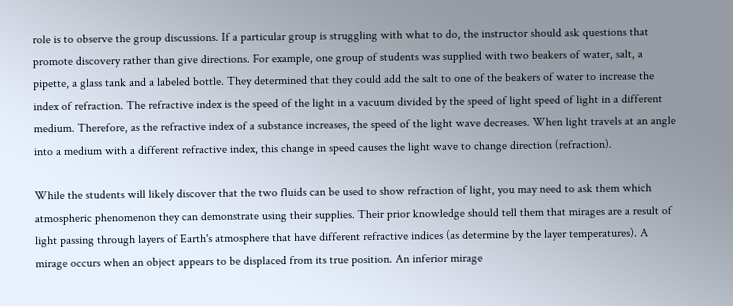role is to observe the group discussions. If a particular group is struggling with what to do, the instructor should ask questions that promote discovery rather than give directions. For example, one group of students was supplied with two beakers of water, salt, a pipette, a glass tank and a labeled bottle. They determined that they could add the salt to one of the beakers of water to increase the index of refraction. The refractive index is the speed of the light in a vacuum divided by the speed of light speed of light in a different medium. Therefore, as the refractive index of a substance increases, the speed of the light wave decreases. When light travels at an angle into a medium with a different refractive index, this change in speed causes the light wave to change direction (refraction).

While the students will likely discover that the two fluids can be used to show refraction of light, you may need to ask them which atmospheric phenomenon they can demonstrate using their supplies. Their prior knowledge should tell them that mirages are a result of light passing through layers of Earth's atmosphere that have different refractive indices (as determine by the layer temperatures). A mirage occurs when an object appears to be displaced from its true position. An inferior mirage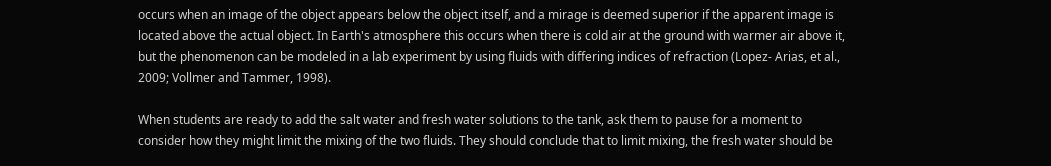occurs when an image of the object appears below the object itself, and a mirage is deemed superior if the apparent image is located above the actual object. In Earth's atmosphere this occurs when there is cold air at the ground with warmer air above it, but the phenomenon can be modeled in a lab experiment by using fluids with differing indices of refraction (Lopez- Arias, et al., 2009; Vollmer and Tammer, 1998).

When students are ready to add the salt water and fresh water solutions to the tank, ask them to pause for a moment to consider how they might limit the mixing of the two fluids. They should conclude that to limit mixing, the fresh water should be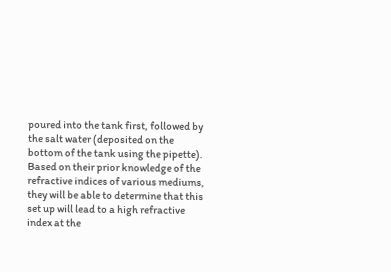poured into the tank first, followed by the salt water (deposited on the bottom of the tank using the pipette). Based on their prior knowledge of the refractive indices of various mediums, they will be able to determine that this set up will lead to a high refractive index at the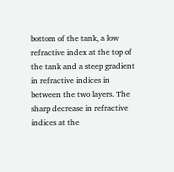bottom of the tank, a low refractive index at the top of the tank and a steep gradient in refractive indices in between the two layers. The sharp decrease in refractive indices at the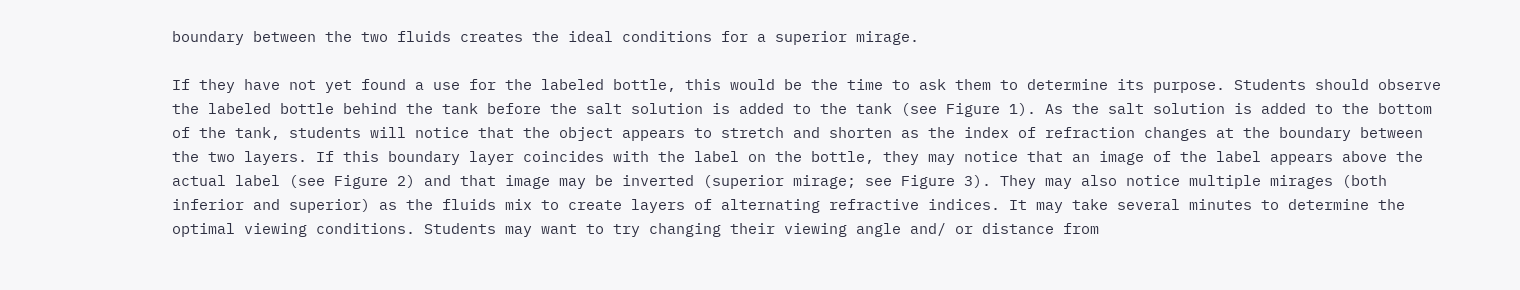boundary between the two fluids creates the ideal conditions for a superior mirage.

If they have not yet found a use for the labeled bottle, this would be the time to ask them to determine its purpose. Students should observe the labeled bottle behind the tank before the salt solution is added to the tank (see Figure 1). As the salt solution is added to the bottom of the tank, students will notice that the object appears to stretch and shorten as the index of refraction changes at the boundary between the two layers. If this boundary layer coincides with the label on the bottle, they may notice that an image of the label appears above the actual label (see Figure 2) and that image may be inverted (superior mirage; see Figure 3). They may also notice multiple mirages (both inferior and superior) as the fluids mix to create layers of alternating refractive indices. It may take several minutes to determine the optimal viewing conditions. Students may want to try changing their viewing angle and/ or distance from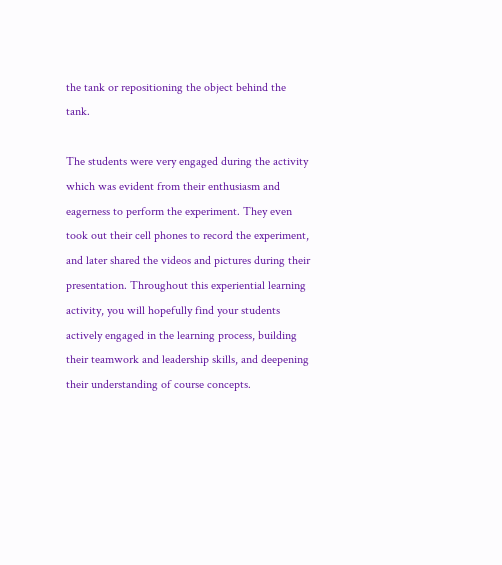the tank or repositioning the object behind the tank.

The students were very engaged during the activity which was evident from their enthusiasm and eagerness to perform the experiment. They even took out their cell phones to record the experiment, and later shared the videos and pictures during their presentation. Throughout this experiential learning activity, you will hopefully find your students actively engaged in the learning process, building their teamwork and leadership skills, and deepening their understanding of course concepts.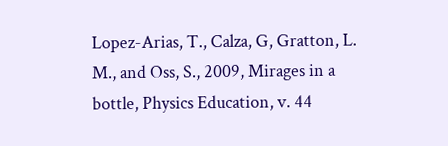Lopez-Arias, T., Calza, G, Gratton, L. M., and Oss, S., 2009, Mirages in a bottle, Physics Education, v. 44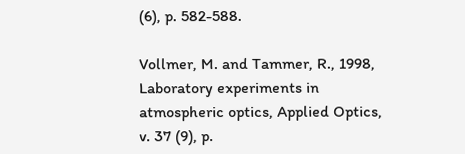(6), p. 582-588.

Vollmer, M. and Tammer, R., 1998, Laboratory experiments in atmospheric optics, Applied Optics, v. 37 (9), p.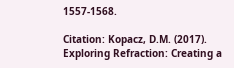1557-1568.

Citation: Kopacz, D.M. (2017). Exploring Refraction: Creating a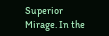Superior Mirage. In the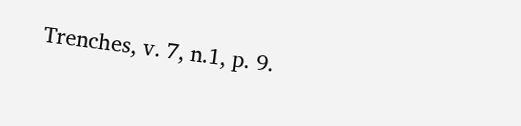Trenches, v. 7, n.1, p. 9.